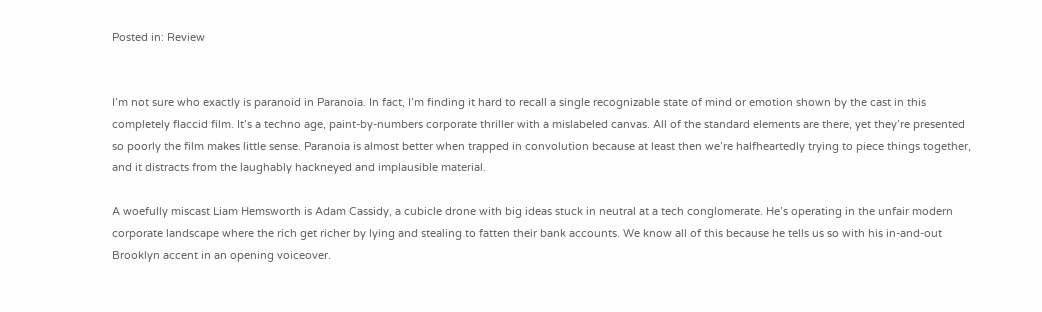Posted in: Review


I’m not sure who exactly is paranoid in Paranoia. In fact, I’m finding it hard to recall a single recognizable state of mind or emotion shown by the cast in this completely flaccid film. It’s a techno age, paint-by-numbers corporate thriller with a mislabeled canvas. All of the standard elements are there, yet they’re presented so poorly the film makes little sense. Paranoia is almost better when trapped in convolution because at least then we’re halfheartedly trying to piece things together, and it distracts from the laughably hackneyed and implausible material.

A woefully miscast Liam Hemsworth is Adam Cassidy, a cubicle drone with big ideas stuck in neutral at a tech conglomerate. He’s operating in the unfair modern corporate landscape where the rich get richer by lying and stealing to fatten their bank accounts. We know all of this because he tells us so with his in-and-out Brooklyn accent in an opening voiceover.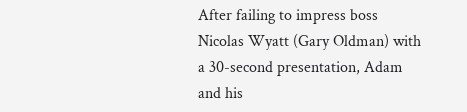After failing to impress boss Nicolas Wyatt (Gary Oldman) with a 30-second presentation, Adam and his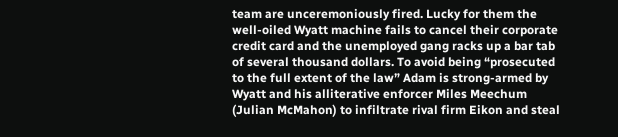team are unceremoniously fired. Lucky for them the well-oiled Wyatt machine fails to cancel their corporate credit card and the unemployed gang racks up a bar tab of several thousand dollars. To avoid being “prosecuted to the full extent of the law” Adam is strong-armed by Wyatt and his alliterative enforcer Miles Meechum (Julian McMahon) to infiltrate rival firm Eikon and steal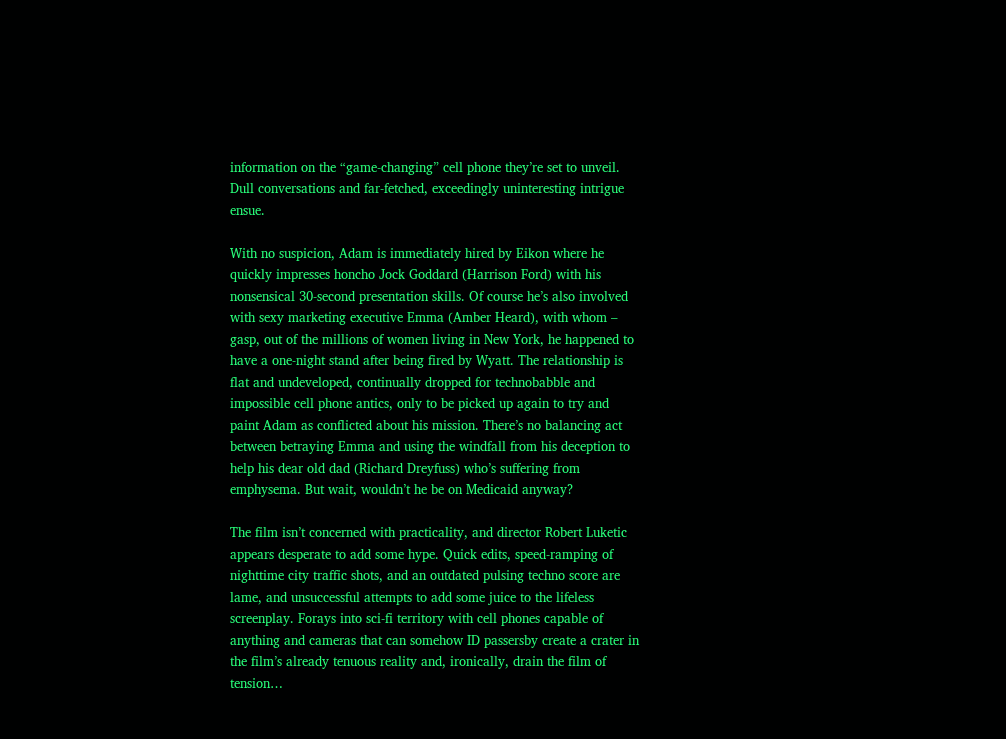information on the “game-changing” cell phone they’re set to unveil. Dull conversations and far-fetched, exceedingly uninteresting intrigue ensue.

With no suspicion, Adam is immediately hired by Eikon where he quickly impresses honcho Jock Goddard (Harrison Ford) with his nonsensical 30-second presentation skills. Of course he’s also involved with sexy marketing executive Emma (Amber Heard), with whom – gasp, out of the millions of women living in New York, he happened to have a one-night stand after being fired by Wyatt. The relationship is flat and undeveloped, continually dropped for technobabble and impossible cell phone antics, only to be picked up again to try and paint Adam as conflicted about his mission. There’s no balancing act between betraying Emma and using the windfall from his deception to help his dear old dad (Richard Dreyfuss) who’s suffering from emphysema. But wait, wouldn’t he be on Medicaid anyway?

The film isn’t concerned with practicality, and director Robert Luketic appears desperate to add some hype. Quick edits, speed-ramping of nighttime city traffic shots, and an outdated pulsing techno score are lame, and unsuccessful attempts to add some juice to the lifeless screenplay. Forays into sci-fi territory with cell phones capable of anything and cameras that can somehow ID passersby create a crater in the film’s already tenuous reality and, ironically, drain the film of tension…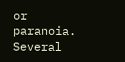or paranoia. Several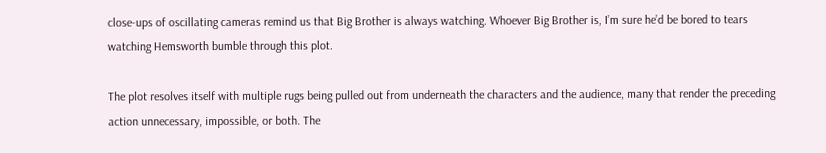close-ups of oscillating cameras remind us that Big Brother is always watching. Whoever Big Brother is, I’m sure he’d be bored to tears watching Hemsworth bumble through this plot.

The plot resolves itself with multiple rugs being pulled out from underneath the characters and the audience, many that render the preceding action unnecessary, impossible, or both. The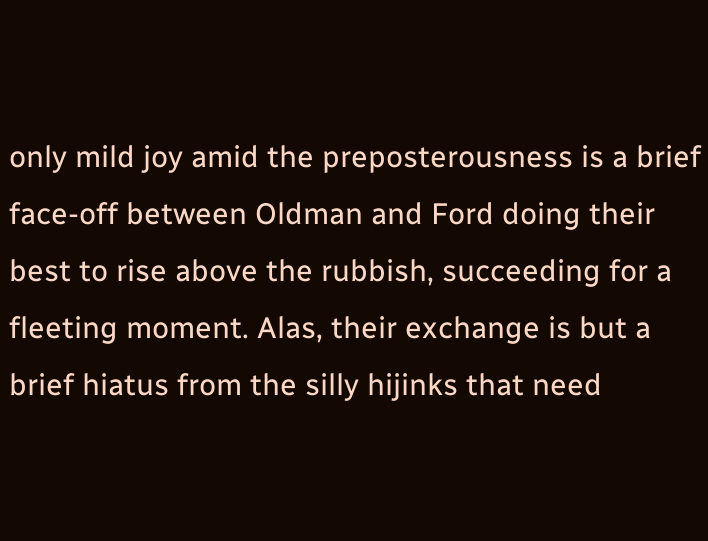only mild joy amid the preposterousness is a brief face-off between Oldman and Ford doing their best to rise above the rubbish, succeeding for a fleeting moment. Alas, their exchange is but a brief hiatus from the silly hijinks that need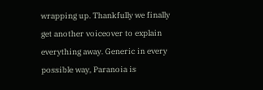wrapping up. Thankfully we finally get another voiceover to explain everything away. Generic in every possible way, Paranoia is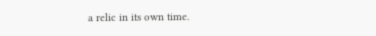a relic in its own time.